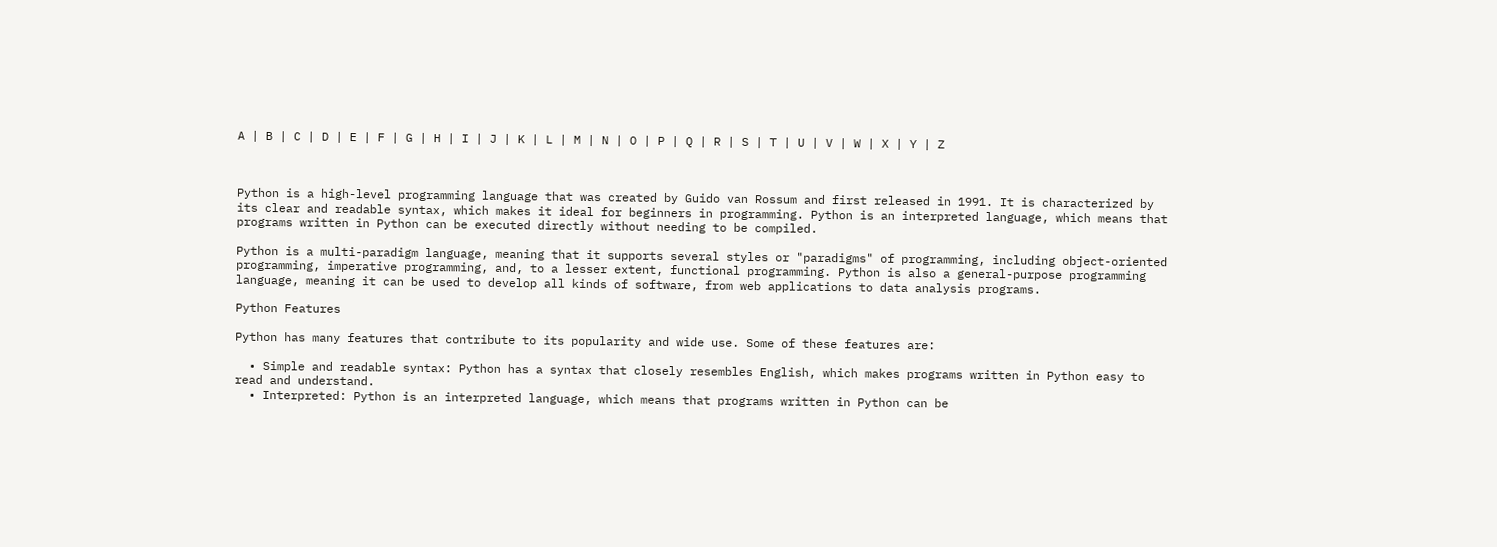A | B | C | D | E | F | G | H | I | J | K | L | M | N | O | P | Q | R | S | T | U | V | W | X | Y | Z



Python is a high-level programming language that was created by Guido van Rossum and first released in 1991. It is characterized by its clear and readable syntax, which makes it ideal for beginners in programming. Python is an interpreted language, which means that programs written in Python can be executed directly without needing to be compiled.

Python is a multi-paradigm language, meaning that it supports several styles or "paradigms" of programming, including object-oriented programming, imperative programming, and, to a lesser extent, functional programming. Python is also a general-purpose programming language, meaning it can be used to develop all kinds of software, from web applications to data analysis programs.

Python Features

Python has many features that contribute to its popularity and wide use. Some of these features are:

  • Simple and readable syntax: Python has a syntax that closely resembles English, which makes programs written in Python easy to read and understand.
  • Interpreted: Python is an interpreted language, which means that programs written in Python can be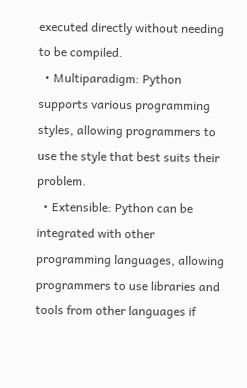executed directly without needing to be compiled.
  • Multiparadigm: Python supports various programming styles, allowing programmers to use the style that best suits their problem.
  • Extensible: Python can be integrated with other programming languages, allowing programmers to use libraries and tools from other languages if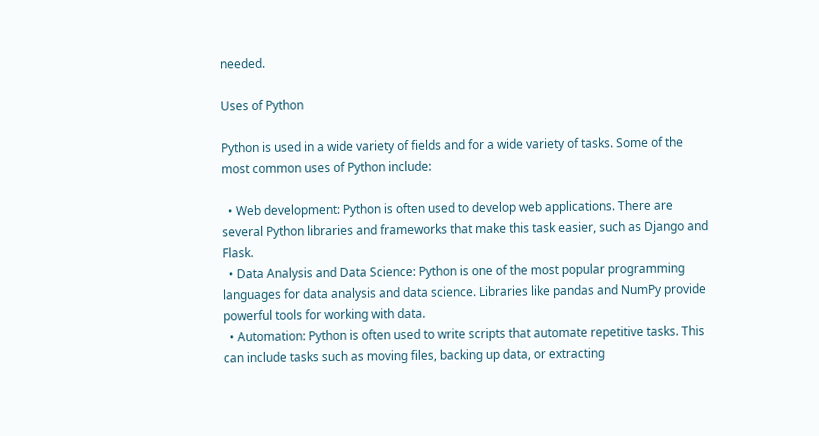needed.

Uses of Python

Python is used in a wide variety of fields and for a wide variety of tasks. Some of the most common uses of Python include:

  • Web development: Python is often used to develop web applications. There are several Python libraries and frameworks that make this task easier, such as Django and Flask.
  • Data Analysis and Data Science: Python is one of the most popular programming languages for data analysis and data science. Libraries like pandas and NumPy provide powerful tools for working with data.
  • Automation: Python is often used to write scripts that automate repetitive tasks. This can include tasks such as moving files, backing up data, or extracting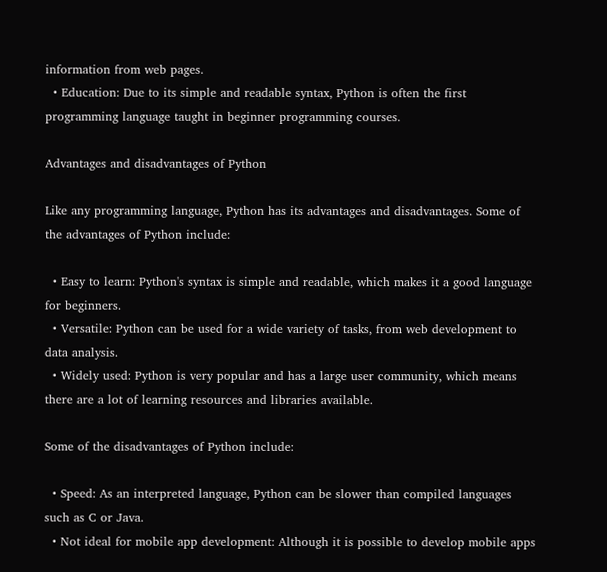information from web pages.
  • Education: Due to its simple and readable syntax, Python is often the first programming language taught in beginner programming courses.

Advantages and disadvantages of Python

Like any programming language, Python has its advantages and disadvantages. Some of the advantages of Python include:

  • Easy to learn: Python's syntax is simple and readable, which makes it a good language for beginners.
  • Versatile: Python can be used for a wide variety of tasks, from web development to data analysis.
  • Widely used: Python is very popular and has a large user community, which means there are a lot of learning resources and libraries available.

Some of the disadvantages of Python include:

  • Speed: As an interpreted language, Python can be slower than compiled languages such as C or Java.
  • Not ideal for mobile app development: Although it is possible to develop mobile apps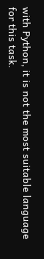with Python, it is not the most suitable language for this task.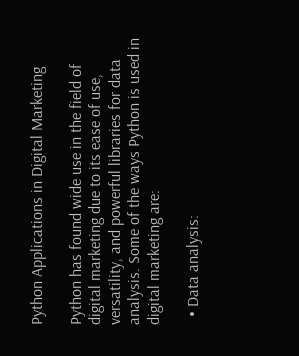Python Applications in Digital Marketing

Python has found wide use in the field of digital marketing due to its ease of use, versatility, and powerful libraries for data analysis. Some of the ways Python is used in digital marketing are:

  • Data analysis: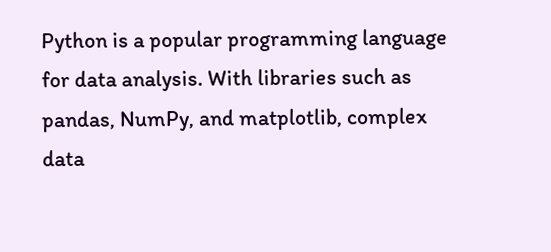Python is a popular programming language for data analysis. With libraries such as pandas, NumPy, and matplotlib, complex data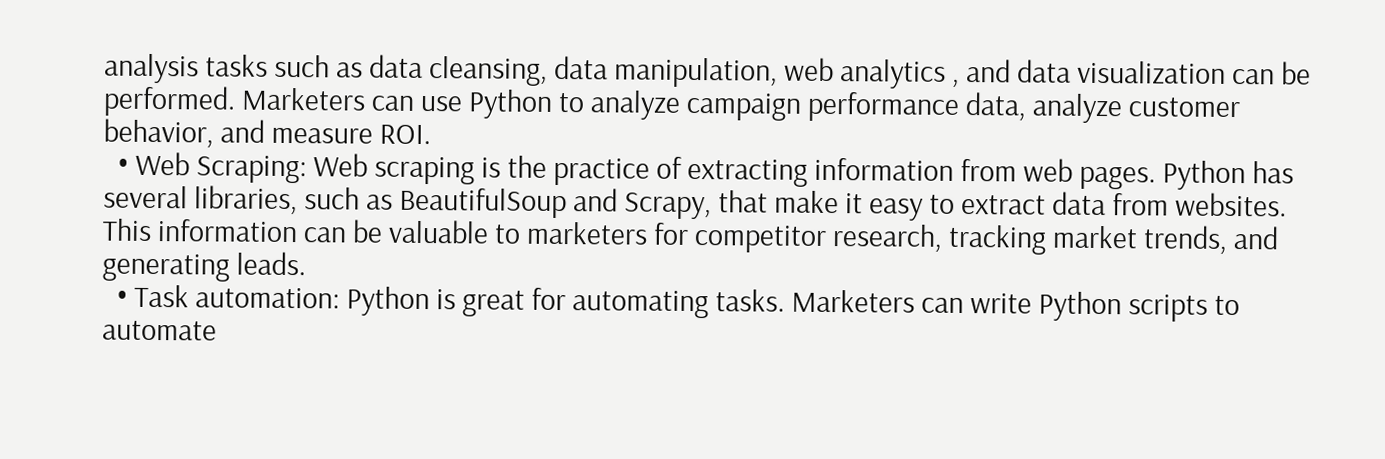analysis tasks such as data cleansing, data manipulation, web analytics , and data visualization can be performed. Marketers can use Python to analyze campaign performance data, analyze customer behavior, and measure ROI.
  • Web Scraping: Web scraping is the practice of extracting information from web pages. Python has several libraries, such as BeautifulSoup and Scrapy, that make it easy to extract data from websites. This information can be valuable to marketers for competitor research, tracking market trends, and generating leads.
  • Task automation: Python is great for automating tasks. Marketers can write Python scripts to automate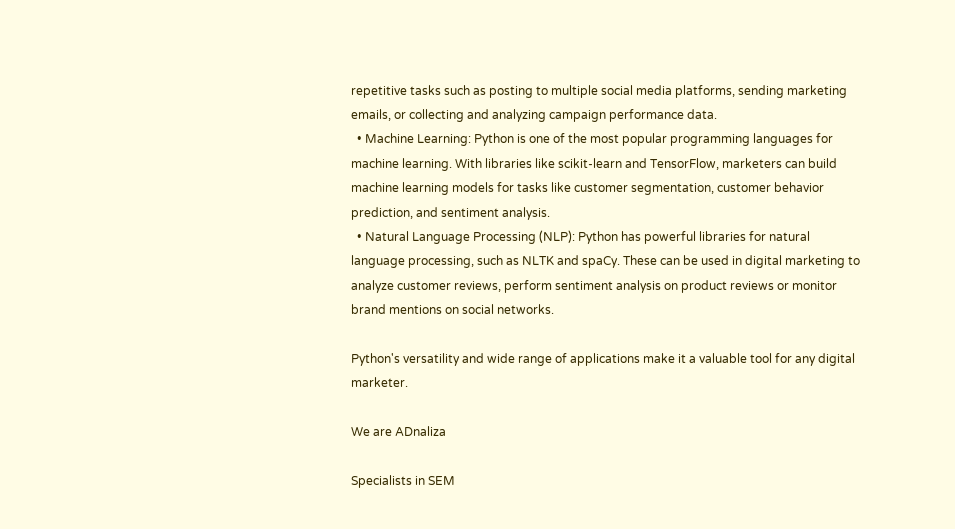repetitive tasks such as posting to multiple social media platforms, sending marketing emails, or collecting and analyzing campaign performance data.
  • Machine Learning: Python is one of the most popular programming languages for machine learning. With libraries like scikit-learn and TensorFlow, marketers can build machine learning models for tasks like customer segmentation, customer behavior prediction, and sentiment analysis.
  • Natural Language Processing (NLP): Python has powerful libraries for natural language processing, such as NLTK and spaCy. These can be used in digital marketing to analyze customer reviews, perform sentiment analysis on product reviews or monitor brand mentions on social networks.

Python's versatility and wide range of applications make it a valuable tool for any digital marketer.

We are ADnaliza

Specialists in SEM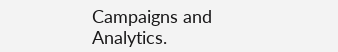Campaigns and Analytics.